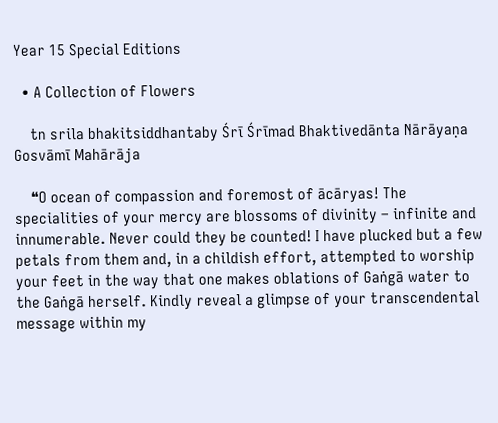Year 15 Special Editions

  • A Collection of Flowers

    tn srila bhakitsiddhantaby Śrī Śrīmad Bhaktivedānta Nārāyaṇa Gosvāmī Mahārāja

    ❝O ocean of compassion and foremost of ācāryas! The specialities of your mercy are blossoms of divinity – infinite and innumerable. Never could they be counted! I have plucked but a few petals from them and, in a childish effort, attempted to worship your feet in the way that one makes oblations of Gaṅgā water to the Gaṅgā herself. Kindly reveal a glimpse of your transcendental message within my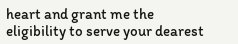heart and grant me the eligibility to serve your dearest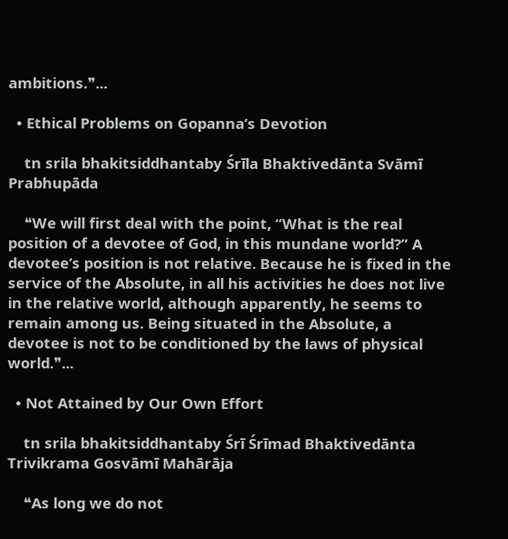ambitions.❞...

  • Ethical Problems on Gopanna’s Devotion

    tn srila bhakitsiddhantaby Śrīla Bhaktivedānta Svāmī Prabhupāda

    ❝We will first deal with the point, “What is the real position of a devotee of God, in this mundane world?” A devotee’s position is not relative. Because he is fixed in the service of the Absolute, in all his activities he does not live in the relative world, although apparently, he seems to remain among us. Being situated in the Absolute, a devotee is not to be conditioned by the laws of physical world.❞...

  • Not Attained by Our Own Effort

    tn srila bhakitsiddhantaby Śrī Śrīmad Bhaktivedānta Trivikrama Gosvāmī Mahārāja

    ❝As long we do not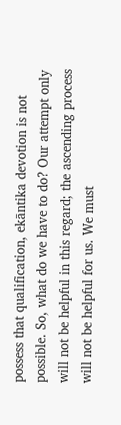possess that qualification, ekāntika devotion is not possible. So, what do we have to do? Our attempt only will not be helpful in this regard; the ascending process will not be helpful for us. We must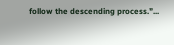follow the descending process.❞...